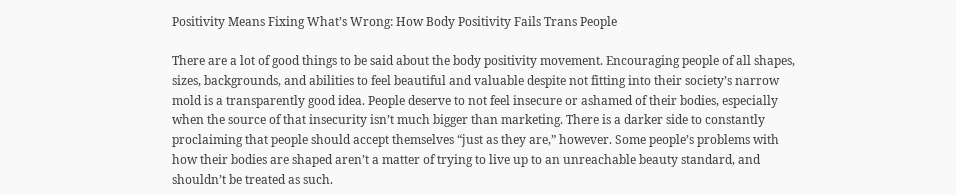Positivity Means Fixing What’s Wrong: How Body Positivity Fails Trans People

There are a lot of good things to be said about the body positivity movement. Encouraging people of all shapes, sizes, backgrounds, and abilities to feel beautiful and valuable despite not fitting into their society’s narrow mold is a transparently good idea. People deserve to not feel insecure or ashamed of their bodies, especially when the source of that insecurity isn’t much bigger than marketing. There is a darker side to constantly proclaiming that people should accept themselves “just as they are,” however. Some people’s problems with how their bodies are shaped aren’t a matter of trying to live up to an unreachable beauty standard, and shouldn’t be treated as such.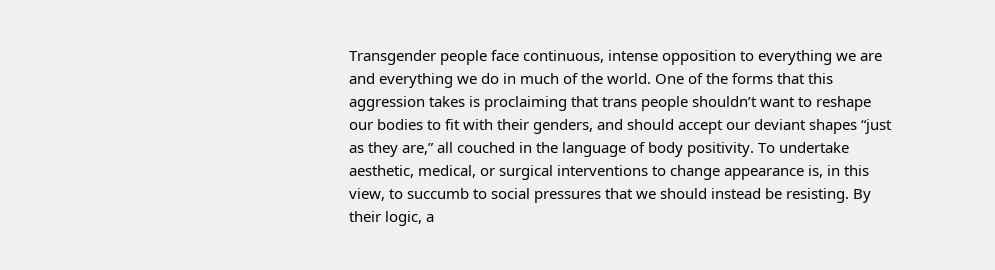Transgender people face continuous, intense opposition to everything we are and everything we do in much of the world. One of the forms that this aggression takes is proclaiming that trans people shouldn’t want to reshape our bodies to fit with their genders, and should accept our deviant shapes “just as they are,” all couched in the language of body positivity. To undertake aesthetic, medical, or surgical interventions to change appearance is, in this view, to succumb to social pressures that we should instead be resisting. By their logic, a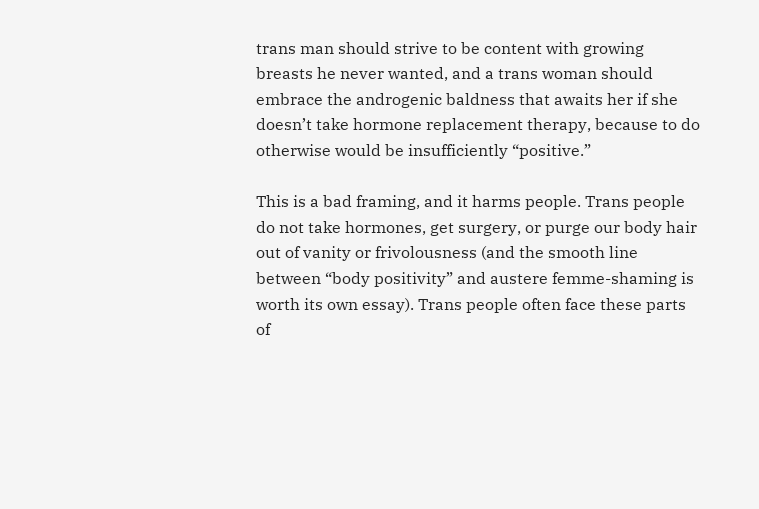trans man should strive to be content with growing breasts he never wanted, and a trans woman should embrace the androgenic baldness that awaits her if she doesn’t take hormone replacement therapy, because to do otherwise would be insufficiently “positive.”

This is a bad framing, and it harms people. Trans people do not take hormones, get surgery, or purge our body hair out of vanity or frivolousness (and the smooth line between “body positivity” and austere femme-shaming is worth its own essay). Trans people often face these parts of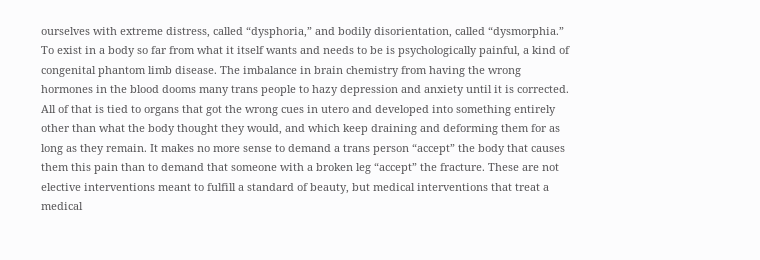ourselves with extreme distress, called “dysphoria,” and bodily disorientation, called “dysmorphia.” To exist in a body so far from what it itself wants and needs to be is psychologically painful, a kind of congenital phantom limb disease. The imbalance in brain chemistry from having the wrong hormones in the blood dooms many trans people to hazy depression and anxiety until it is corrected. All of that is tied to organs that got the wrong cues in utero and developed into something entirely other than what the body thought they would, and which keep draining and deforming them for as long as they remain. It makes no more sense to demand a trans person “accept” the body that causes them this pain than to demand that someone with a broken leg “accept” the fracture. These are not elective interventions meant to fulfill a standard of beauty, but medical interventions that treat a medical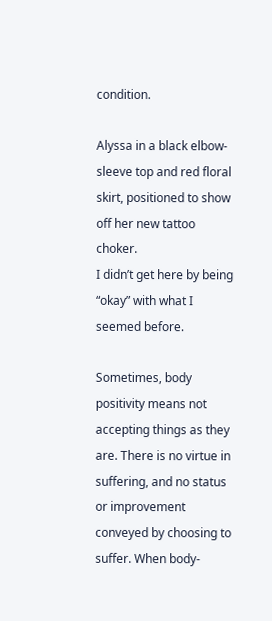condition.

Alyssa in a black elbow-sleeve top and red floral skirt, positioned to show off her new tattoo choker.
I didn’t get here by being “okay” with what I seemed before.

Sometimes, body positivity means not accepting things as they are. There is no virtue in suffering, and no status or improvement conveyed by choosing to suffer. When body-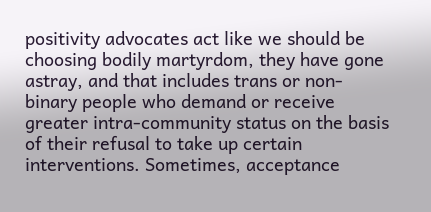positivity advocates act like we should be choosing bodily martyrdom, they have gone astray, and that includes trans or non-binary people who demand or receive greater intra-community status on the basis of their refusal to take up certain interventions. Sometimes, acceptance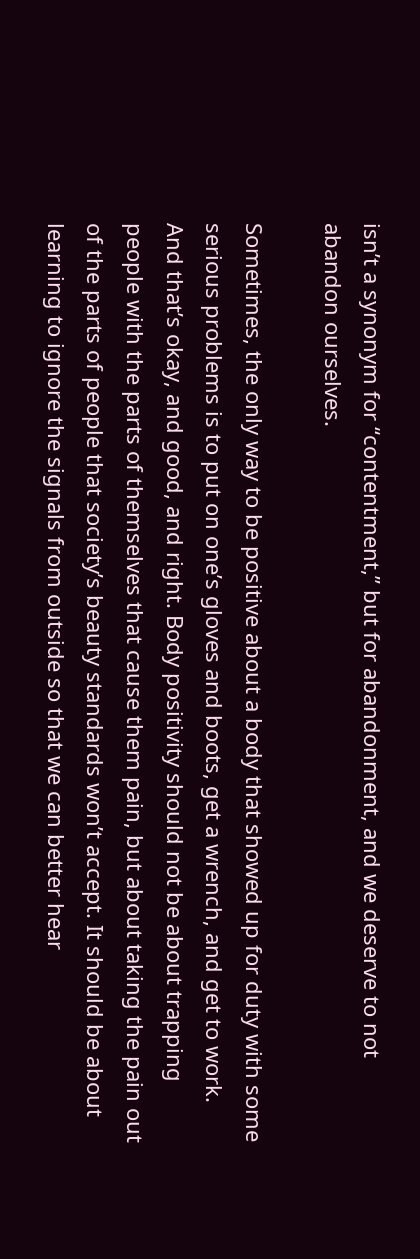isn’t a synonym for “contentment,” but for abandonment, and we deserve to not abandon ourselves.

Sometimes, the only way to be positive about a body that showed up for duty with some serious problems is to put on one’s gloves and boots, get a wrench, and get to work. And that’s okay, and good, and right. Body positivity should not be about trapping people with the parts of themselves that cause them pain, but about taking the pain out of the parts of people that society’s beauty standards won’t accept. It should be about learning to ignore the signals from outside so that we can better hear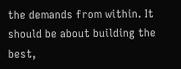the demands from within. It should be about building the best,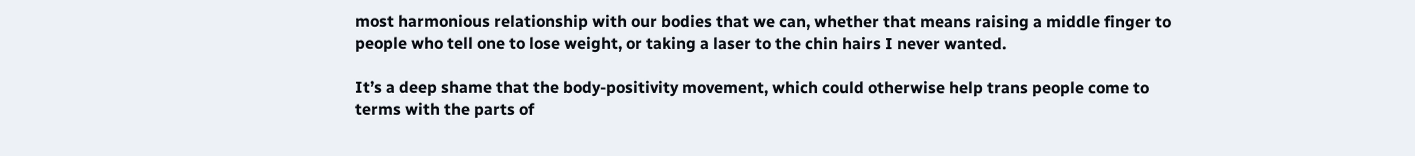most harmonious relationship with our bodies that we can, whether that means raising a middle finger to people who tell one to lose weight, or taking a laser to the chin hairs I never wanted.

It’s a deep shame that the body-positivity movement, which could otherwise help trans people come to terms with the parts of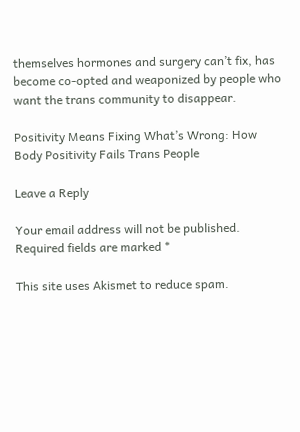themselves hormones and surgery can’t fix, has become co-opted and weaponized by people who want the trans community to disappear.

Positivity Means Fixing What’s Wrong: How Body Positivity Fails Trans People

Leave a Reply

Your email address will not be published. Required fields are marked *

This site uses Akismet to reduce spam.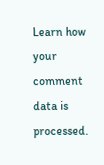Learn how your comment data is processed.